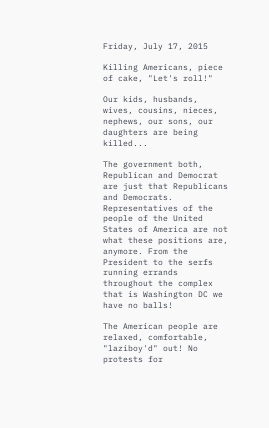Friday, July 17, 2015

Killing Americans, piece of cake, "Let's roll!"

Our kids, husbands, wives, cousins, nieces, nephews, our sons, our daughters are being killed...

The government both, Republican and Democrat are just that Republicans and Democrats. Representatives of the people of the United States of America are not what these positions are, anymore. From the President to the serfs running errands throughout the complex that is Washington DC we have no balls!

The American people are relaxed, comfortable, "laziboy'd" out! No protests for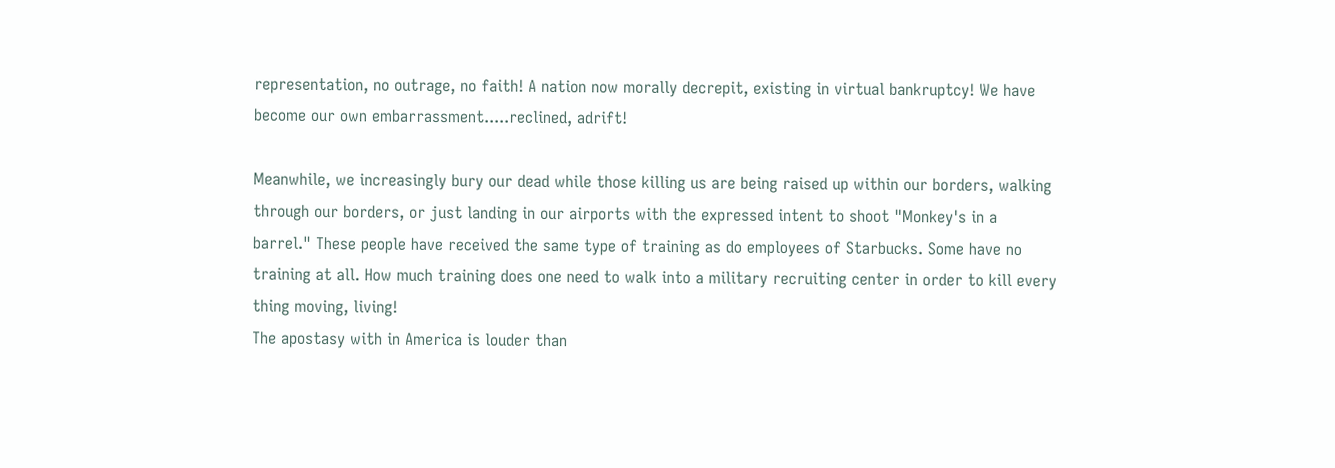representation, no outrage, no faith! A nation now morally decrepit, existing in virtual bankruptcy! We have become our own embarrassment.....reclined, adrift!

Meanwhile, we increasingly bury our dead while those killing us are being raised up within our borders, walking through our borders, or just landing in our airports with the expressed intent to shoot "Monkey's in a barrel." These people have received the same type of training as do employees of Starbucks. Some have no training at all. How much training does one need to walk into a military recruiting center in order to kill every thing moving, living!
The apostasy with in America is louder than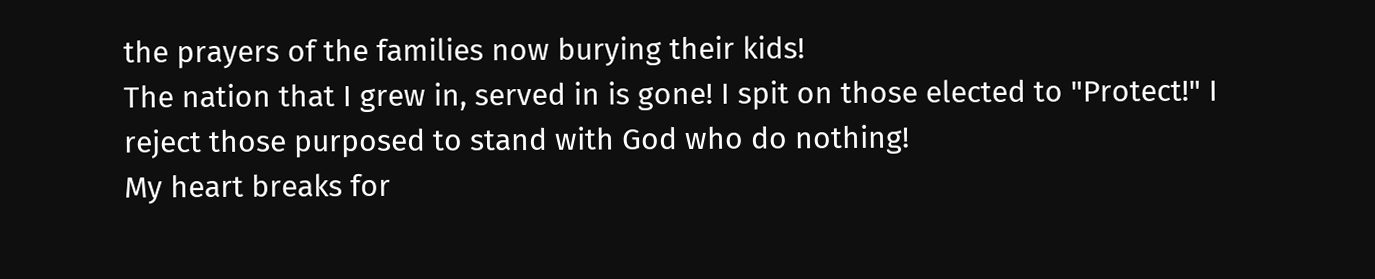the prayers of the families now burying their kids!
The nation that I grew in, served in is gone! I spit on those elected to "Protect!" I reject those purposed to stand with God who do nothing!
My heart breaks for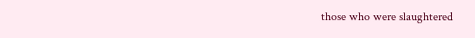those who were slaughtered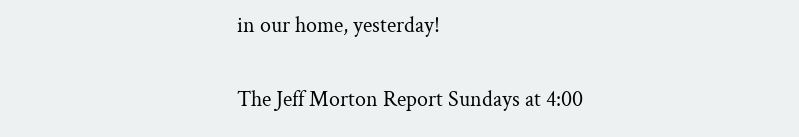in our home, yesterday!

The Jeff Morton Report Sundays at 4:00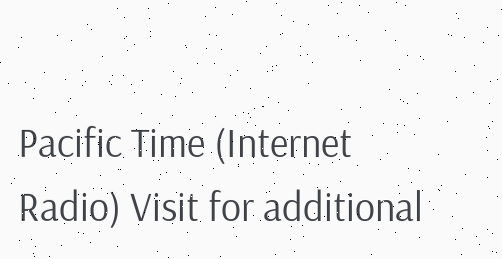Pacific Time (Internet Radio) Visit for additional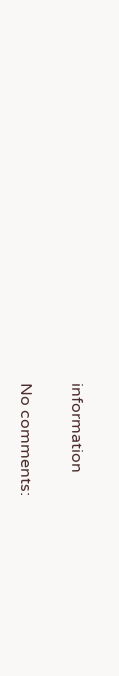information

No comments: